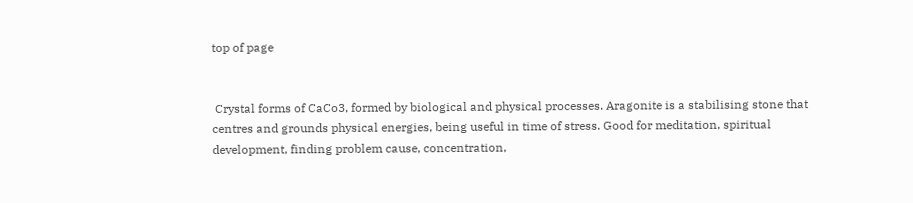top of page


 Crystal forms of CaCo3, formed by biological and physical processes. Aragonite is a stabilising stone that centres and grounds physical energies, being useful in time of stress. Good for meditation, spiritual development, finding problem cause, concentration,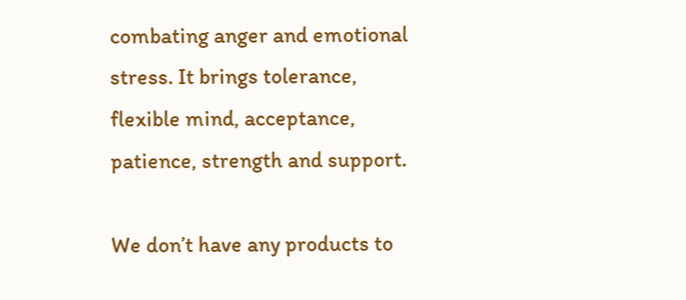combating anger and emotional stress. It brings tolerance, flexible mind, acceptance, patience, strength and support.

We don’t have any products to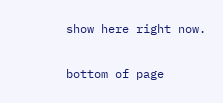show here right now.

bottom of page